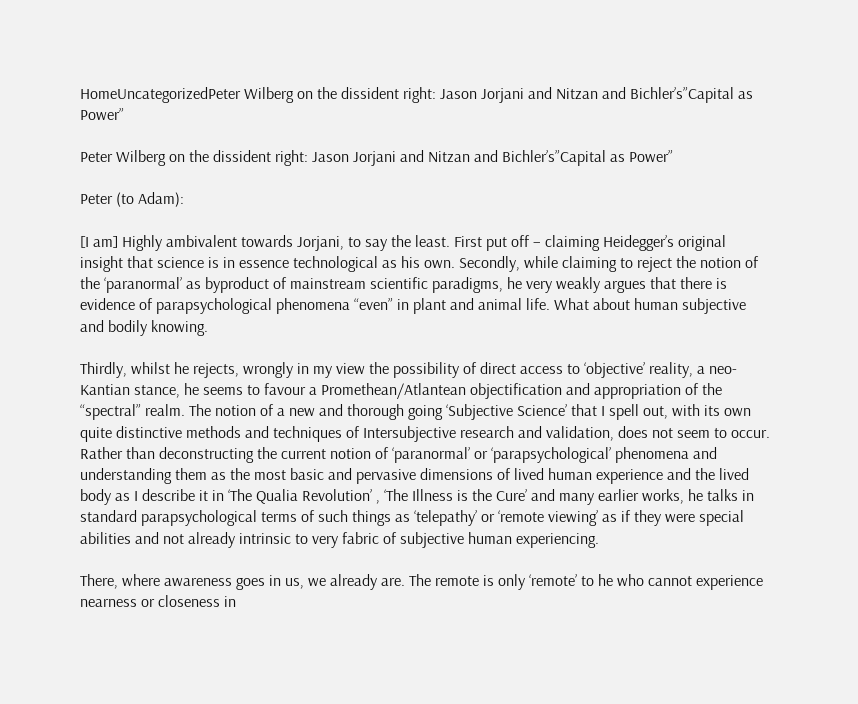HomeUncategorizedPeter Wilberg on the dissident right: Jason Jorjani and Nitzan and Bichler’s”Capital as Power”

Peter Wilberg on the dissident right: Jason Jorjani and Nitzan and Bichler’s”Capital as Power”

Peter (to Adam):

[I am] Highly ambivalent towards Jorjani, to say the least. First put off – claiming Heidegger’s original insight that science is in essence technological as his own. Secondly, while claiming to reject the notion of the ‘paranormal’ as byproduct of mainstream scientific paradigms, he very weakly argues that there is evidence of parapsychological phenomena “even” in plant and animal life. What about human subjective and bodily knowing.

Thirdly, whilst he rejects, wrongly in my view the possibility of direct access to ‘objective’ reality, a neo-Kantian stance, he seems to favour a Promethean/Atlantean objectification and appropriation of the “spectral” realm. The notion of a new and thorough going ‘Subjective Science’ that I spell out, with its own quite distinctive methods and techniques of Intersubjective research and validation, does not seem to occur. Rather than deconstructing the current notion of ‘paranormal’ or ‘parapsychological’ phenomena and understanding them as the most basic and pervasive dimensions of lived human experience and the lived body as I describe it in ‘The Qualia Revolution’ , ‘The Illness is the Cure’ and many earlier works, he talks in standard parapsychological terms of such things as ‘telepathy’ or ‘remote viewing’ as if they were special abilities and not already intrinsic to very fabric of subjective human experiencing.

There, where awareness goes in us, we already are. The remote is only ‘remote’ to he who cannot experience nearness or closeness in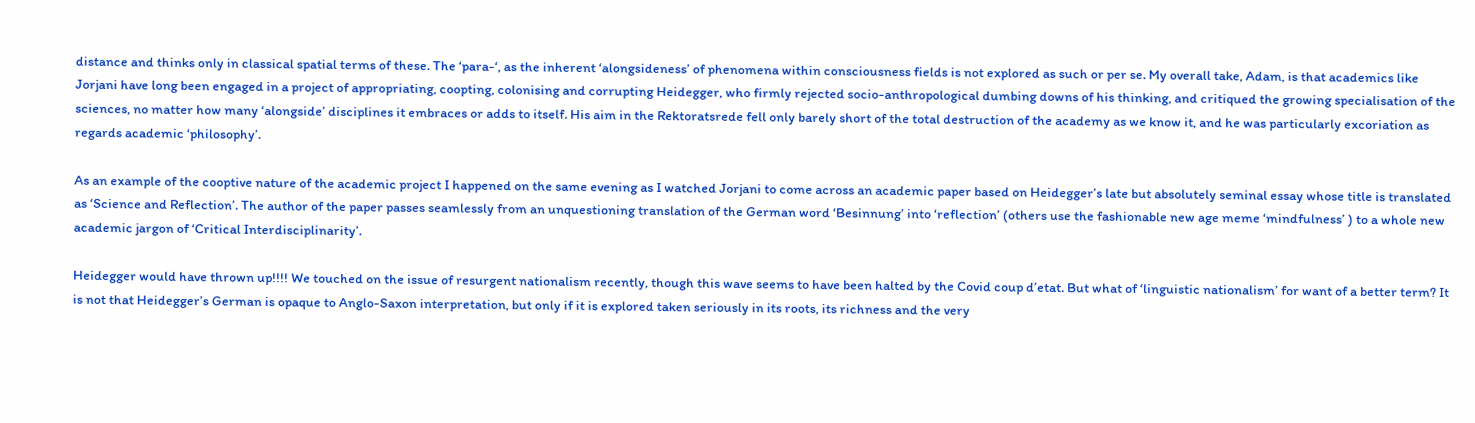distance and thinks only in classical spatial terms of these. The ‘para-‘, as the inherent ‘alongsideness’ of phenomena within consciousness fields is not explored as such or per se. My overall take, Adam, is that academics like Jorjani have long been engaged in a project of appropriating, coopting, colonising and corrupting Heidegger, who firmly rejected socio-anthropological dumbing downs of his thinking, and critiqued the growing specialisation of the sciences, no matter how many ‘alongside’ disciplines it embraces or adds to itself. His aim in the Rektoratsrede fell only barely short of the total destruction of the academy as we know it, and he was particularly excoriation as regards academic ‘philosophy’.

As an example of the cooptive nature of the academic project I happened on the same evening as I watched Jorjani to come across an academic paper based on Heidegger’s late but absolutely seminal essay whose title is translated as ‘Science and Reflection’. The author of the paper passes seamlessly from an unquestioning translation of the German word ‘Besinnung’ into ‘reflection’ (others use the fashionable new age meme ‘mindfulness’ ) to a whole new academic jargon of ‘Critical Interdisciplinarity’.

Heidegger would have thrown up!!!! We touched on the issue of resurgent nationalism recently, though this wave seems to have been halted by the Covid coup d’etat. But what of ‘linguistic nationalism’ for want of a better term? It is not that Heidegger’s German is opaque to Anglo-Saxon interpretation, but only if it is explored taken seriously in its roots, its richness and the very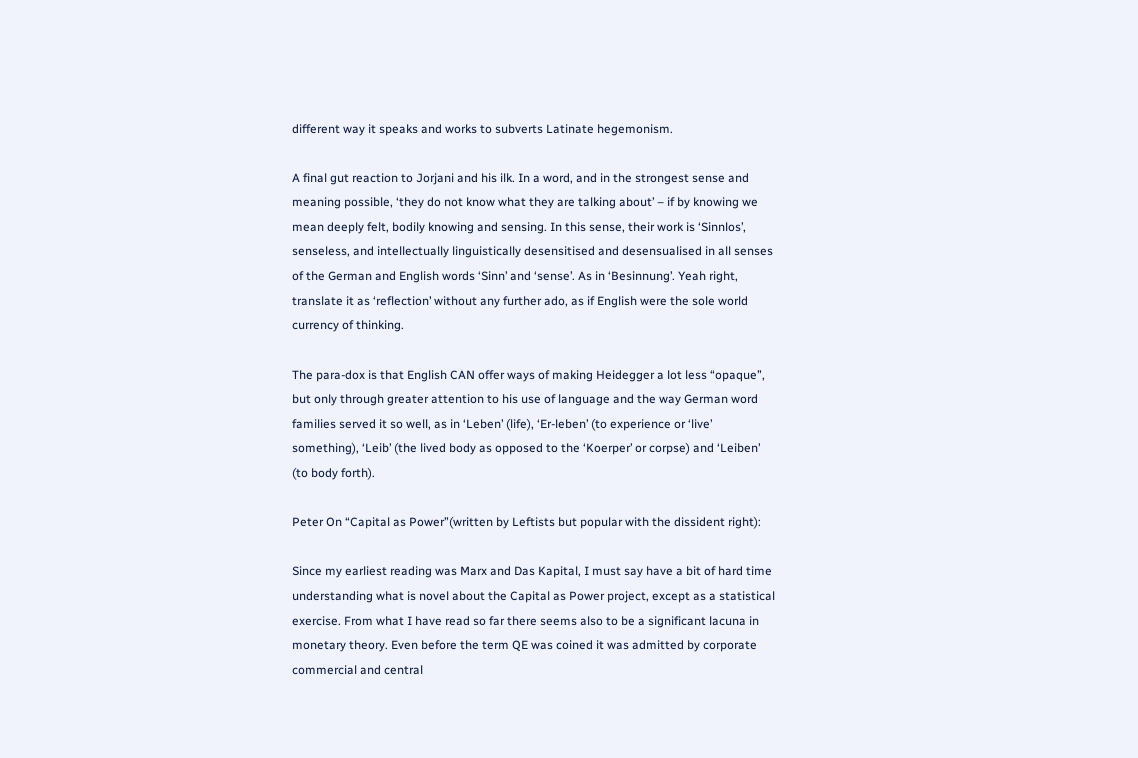different way it speaks and works to subverts Latinate hegemonism.

A final gut reaction to Jorjani and his ilk. In a word, and in the strongest sense and meaning possible, ‘they do not know what they are talking about’ – if by knowing we mean deeply felt, bodily knowing and sensing. In this sense, their work is ‘Sinnlos’, senseless, and intellectually linguistically desensitised and desensualised in all senses of the German and English words ‘Sinn’ and ‘sense’. As in ‘Besinnung’. Yeah right, translate it as ‘reflection’ without any further ado, as if English were the sole world currency of thinking.

The para-dox is that English CAN offer ways of making Heidegger a lot less “opaque”, but only through greater attention to his use of language and the way German word families served it so well, as in ‘Leben’ (life), ‘Er-leben’ (to experience or ‘live’ something), ‘Leib’ (the lived body as opposed to the ‘Koerper’ or corpse) and ‘Leiben’ (to body forth).

Peter On “Capital as Power”(written by Leftists but popular with the dissident right):

Since my earliest reading was Marx and Das Kapital, I must say have a bit of hard time understanding what is novel about the Capital as Power project, except as a statistical exercise. From what I have read so far there seems also to be a significant lacuna in monetary theory. Even before the term QE was coined it was admitted by corporate commercial and central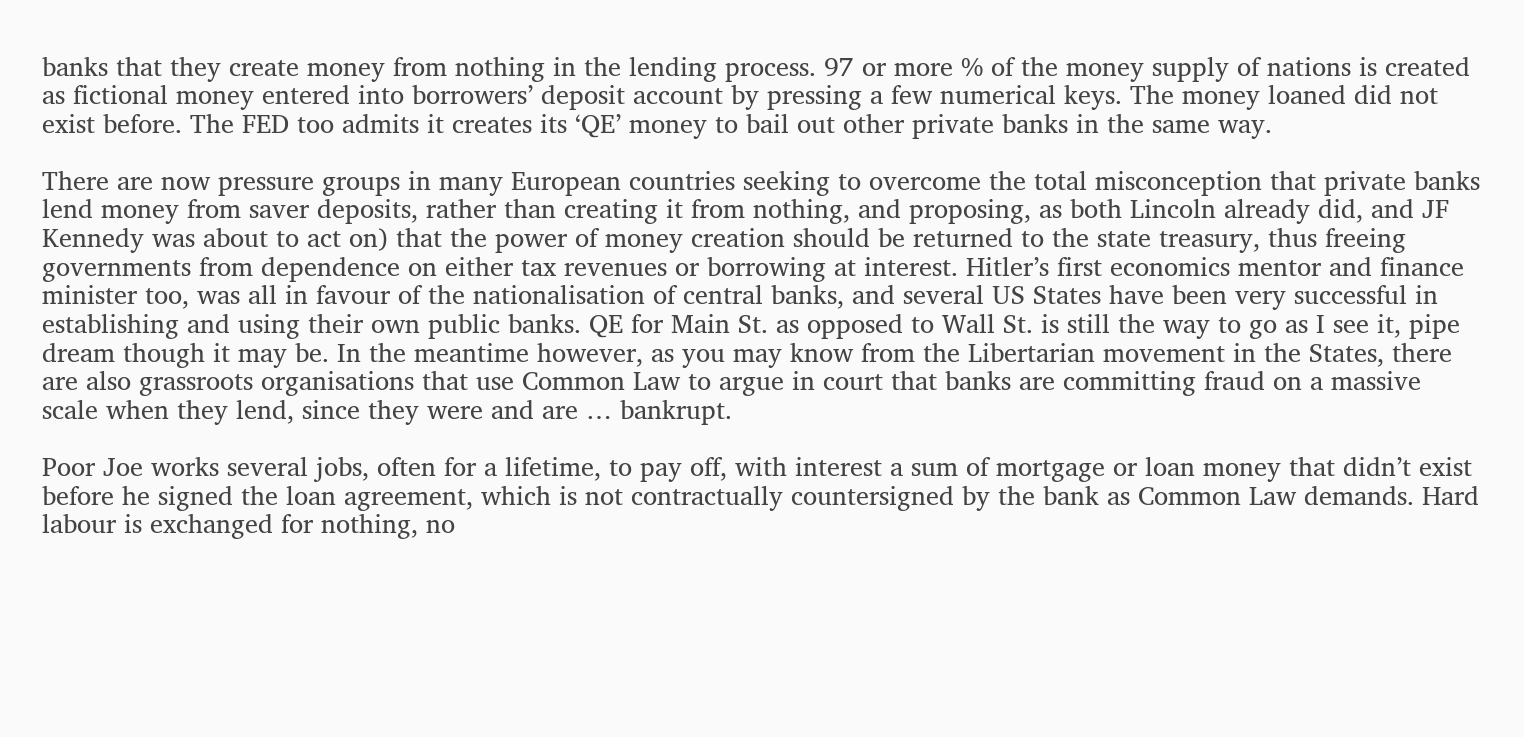banks that they create money from nothing in the lending process. 97 or more % of the money supply of nations is created as fictional money entered into borrowers’ deposit account by pressing a few numerical keys. The money loaned did not exist before. The FED too admits it creates its ‘QE’ money to bail out other private banks in the same way.

There are now pressure groups in many European countries seeking to overcome the total misconception that private banks lend money from saver deposits, rather than creating it from nothing, and proposing, as both Lincoln already did, and JF Kennedy was about to act on) that the power of money creation should be returned to the state treasury, thus freeing governments from dependence on either tax revenues or borrowing at interest. Hitler’s first economics mentor and finance minister too, was all in favour of the nationalisation of central banks, and several US States have been very successful in establishing and using their own public banks. QE for Main St. as opposed to Wall St. is still the way to go as I see it, pipe dream though it may be. In the meantime however, as you may know from the Libertarian movement in the States, there are also grassroots organisations that use Common Law to argue in court that banks are committing fraud on a massive scale when they lend, since they were and are … bankrupt.

Poor Joe works several jobs, often for a lifetime, to pay off, with interest a sum of mortgage or loan money that didn’t exist before he signed the loan agreement, which is not contractually countersigned by the bank as Common Law demands. Hard labour is exchanged for nothing, no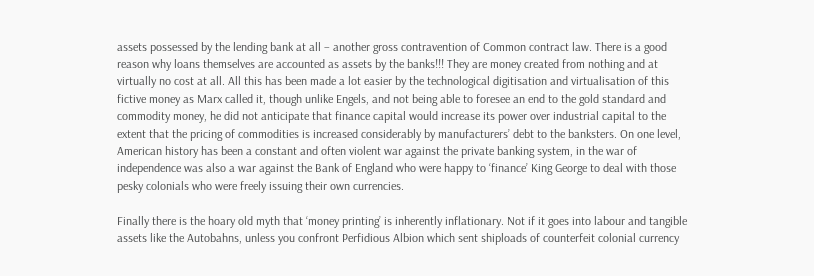assets possessed by the lending bank at all – another gross contravention of Common contract law. There is a good reason why loans themselves are accounted as assets by the banks!!! They are money created from nothing and at virtually no cost at all. All this has been made a lot easier by the technological digitisation and virtualisation of this fictive money as Marx called it, though unlike Engels, and not being able to foresee an end to the gold standard and commodity money, he did not anticipate that finance capital would increase its power over industrial capital to the extent that the pricing of commodities is increased considerably by manufacturers’ debt to the banksters. On one level, American history has been a constant and often violent war against the private banking system, in the war of independence was also a war against the Bank of England who were happy to ‘finance’ King George to deal with those pesky colonials who were freely issuing their own currencies.

Finally there is the hoary old myth that ‘money printing’ is inherently inflationary. Not if it goes into labour and tangible assets like the Autobahns, unless you confront Perfidious Albion which sent shiploads of counterfeit colonial currency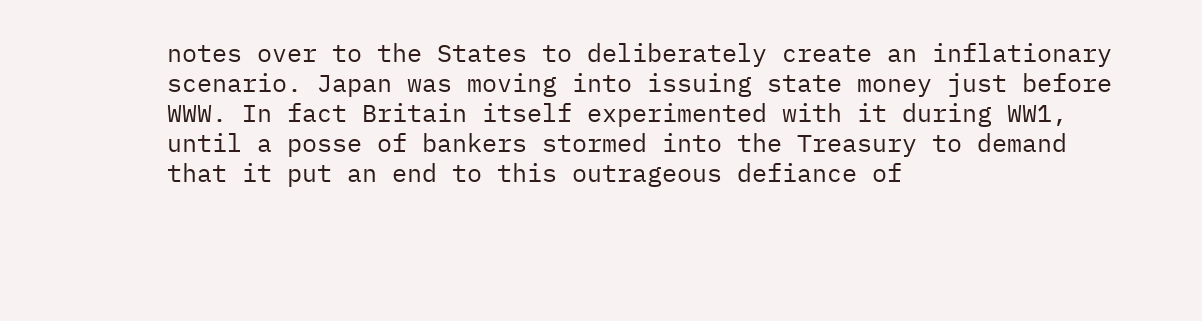notes over to the States to deliberately create an inflationary scenario. Japan was moving into issuing state money just before WWW. In fact Britain itself experimented with it during WW1, until a posse of bankers stormed into the Treasury to demand that it put an end to this outrageous defiance of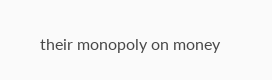their monopoly on money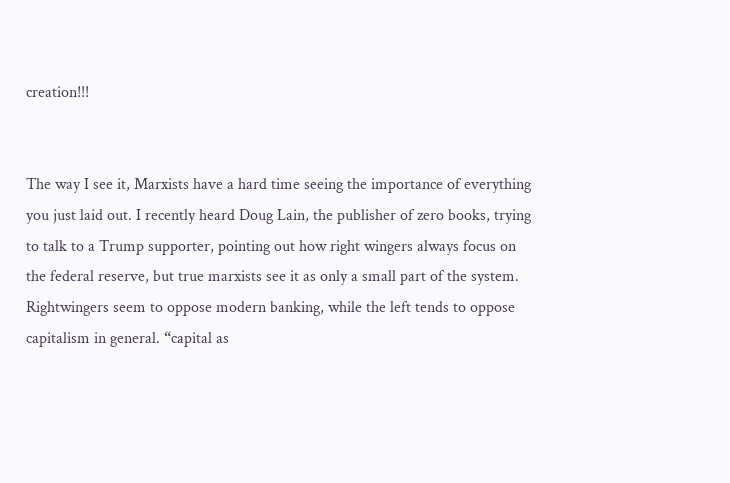creation!!!


The way I see it, Marxists have a hard time seeing the importance of everything you just laid out. I recently heard Doug Lain, the publisher of zero books, trying to talk to a Trump supporter, pointing out how right wingers always focus on the federal reserve, but true marxists see it as only a small part of the system. Rightwingers seem to oppose modern banking, while the left tends to oppose capitalism in general. “capital as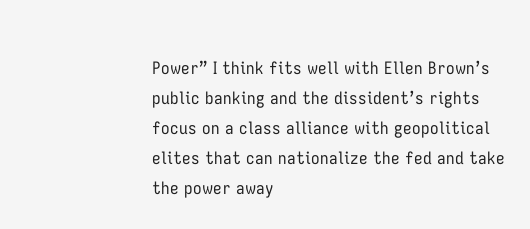Power” I think fits well with Ellen Brown’s public banking and the dissident’s rights focus on a class alliance with geopolitical elites that can nationalize the fed and take the power away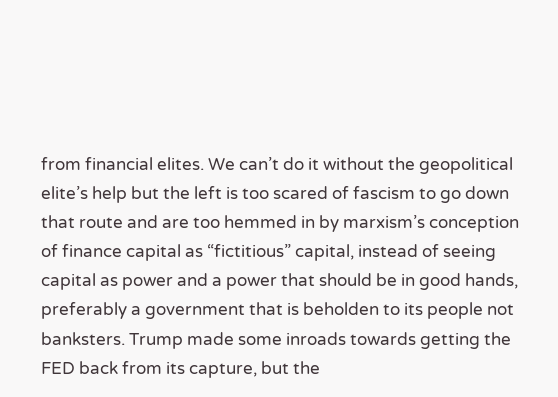from financial elites. We can’t do it without the geopolitical elite’s help but the left is too scared of fascism to go down that route and are too hemmed in by marxism’s conception of finance capital as “fictitious” capital, instead of seeing capital as power and a power that should be in good hands, preferably a government that is beholden to its people not banksters. Trump made some inroads towards getting the FED back from its capture, but the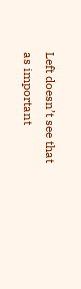Left doesn’t see that as important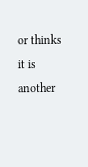or thinks it is another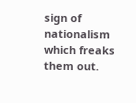sign of nationalism which freaks them out.